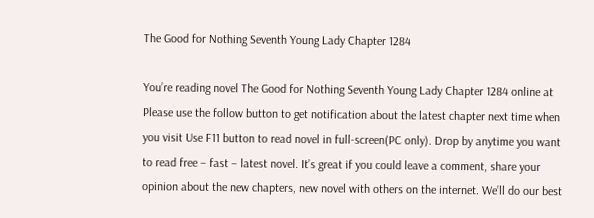The Good for Nothing Seventh Young Lady Chapter 1284

You’re reading novel The Good for Nothing Seventh Young Lady Chapter 1284 online at Please use the follow button to get notification about the latest chapter next time when you visit Use F11 button to read novel in full-screen(PC only). Drop by anytime you want to read free – fast – latest novel. It’s great if you could leave a comment, share your opinion about the new chapters, new novel with others on the internet. We’ll do our best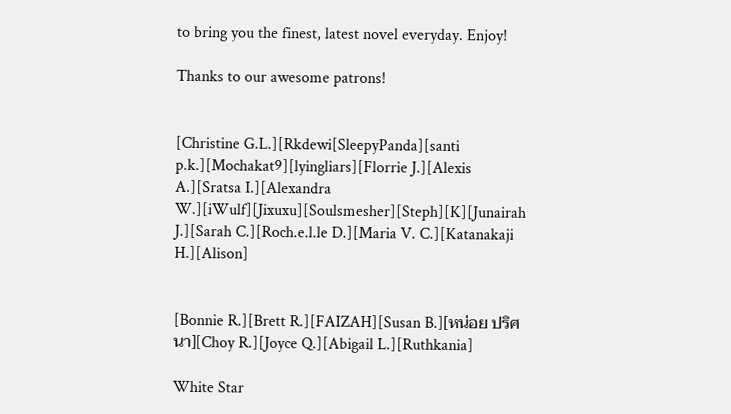to bring you the finest, latest novel everyday. Enjoy!

Thanks to our awesome patrons!


[Christine G.L.][Rkdewi[SleepyPanda][santi p.k.][Mochakat9][lyingliars][Florrie J.][Alexis A.][Sratsa I.][Alexandra W.][iWulf][Jixuxu][Soulsmesher][Steph][K][Junairah J.][Sarah C.][Roch.e.l.le D.][Maria V. C.][Katanakaji H.][Alison]


[Bonnie R.][Brett R.][FAIZAH][Susan B.][หน่อย ปริศนา][Choy R.][Joyce Q.][Abigail L.][Ruthkania]

White Star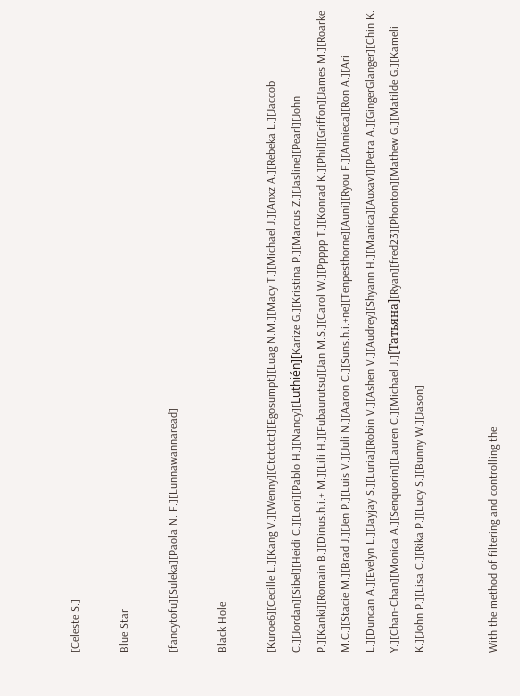[Celeste S.]

Blue Star

[fancytofu][Suleka][Paola N. F.][Lunnawannaread]

Black Hole

[Kuroe6][Cecille L.][Kang V.][Wenny][Ctctctct][Egosumpt][Luag N.M.][Macy T.][Michael J.][Anxz A.][Rebeka L.][Jaccob C.][Jordan][Sibel][Heidi C.][Lori][Pablo H.][Nancy][Luthién][Karize G.][Kristina P.][Marcus Z.][Jasline][Pearl][John P.][Kanki][Romain B.][Dinus.h.i.+ M.][Lili H.][Fubaurutsu][Jan M.S.][Carol W.][Ppppp T.][Konrad K.][Phil][Griffon][James M.][Roarke M.C.][Stacie M.][Brad J.][Jen P.][Luis V.][Juli N.][Aaron C.][Suns.h.i.+ne][Tenpesthorne][Auni][Ryou F.][Annieca][Ron A.][Ari L.][Duncan A.][Evelyn L.][Jayjay S.][Luria][Robin V.][Ashen V.][Audrey][Shyann H.][Manica][Auxav1][Petra A.][GingerGlanger][Chin K. Y.][Chan-Chan][Monica A.][Senquorin][Lauren C.][Michael J.][Татьяна][Ryan][fred23][Phonton][Mathew G.][Matilde G.][Kameli K.][John P.][Lisa C.][Rika P.][Lucy S.][Bunny W.][Jason]


With the method of filtering and controlling the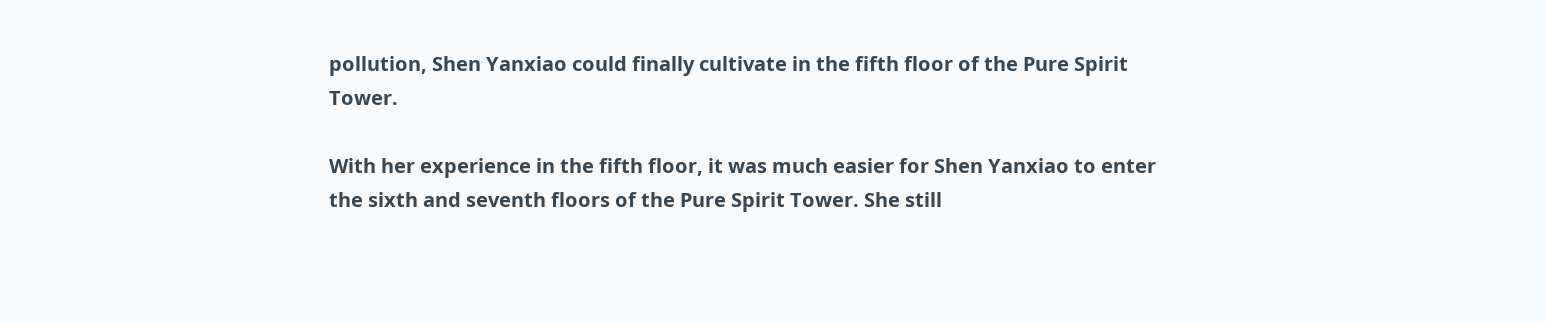pollution, Shen Yanxiao could finally cultivate in the fifth floor of the Pure Spirit Tower.

With her experience in the fifth floor, it was much easier for Shen Yanxiao to enter the sixth and seventh floors of the Pure Spirit Tower. She still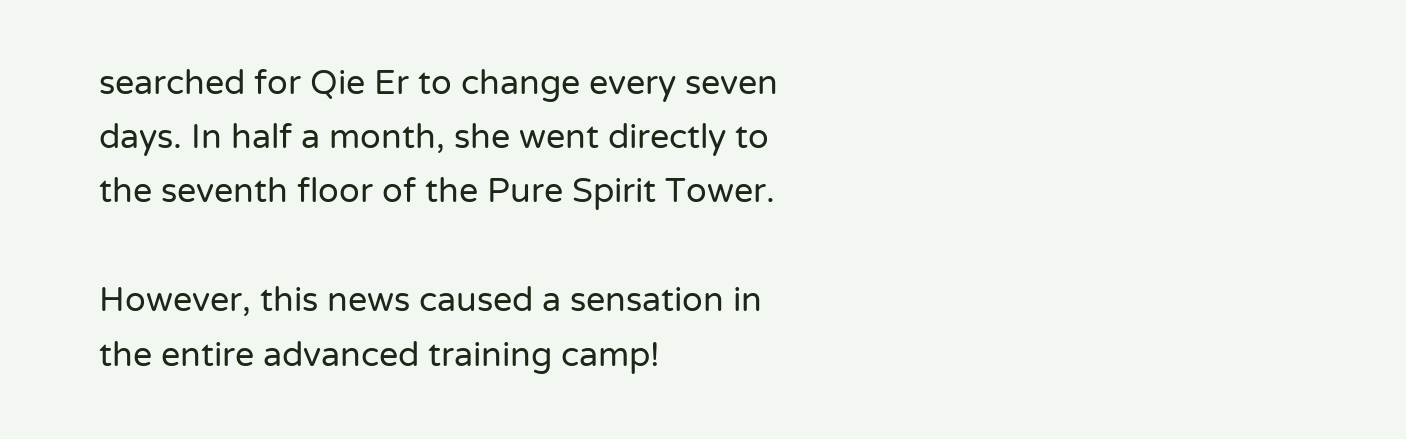searched for Qie Er to change every seven days. In half a month, she went directly to the seventh floor of the Pure Spirit Tower.

However, this news caused a sensation in the entire advanced training camp!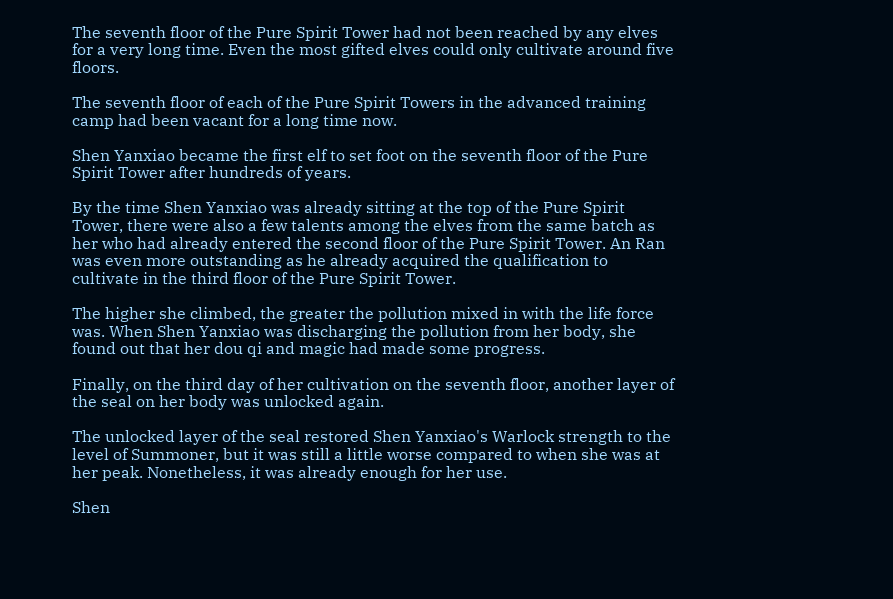The seventh floor of the Pure Spirit Tower had not been reached by any elves for a very long time. Even the most gifted elves could only cultivate around five floors.

The seventh floor of each of the Pure Spirit Towers in the advanced training camp had been vacant for a long time now.

Shen Yanxiao became the first elf to set foot on the seventh floor of the Pure Spirit Tower after hundreds of years.

By the time Shen Yanxiao was already sitting at the top of the Pure Spirit Tower, there were also a few talents among the elves from the same batch as her who had already entered the second floor of the Pure Spirit Tower. An Ran was even more outstanding as he already acquired the qualification to cultivate in the third floor of the Pure Spirit Tower.

The higher she climbed, the greater the pollution mixed in with the life force was. When Shen Yanxiao was discharging the pollution from her body, she found out that her dou qi and magic had made some progress.

Finally, on the third day of her cultivation on the seventh floor, another layer of the seal on her body was unlocked again.

The unlocked layer of the seal restored Shen Yanxiao's Warlock strength to the level of Summoner, but it was still a little worse compared to when she was at her peak. Nonetheless, it was already enough for her use.

Shen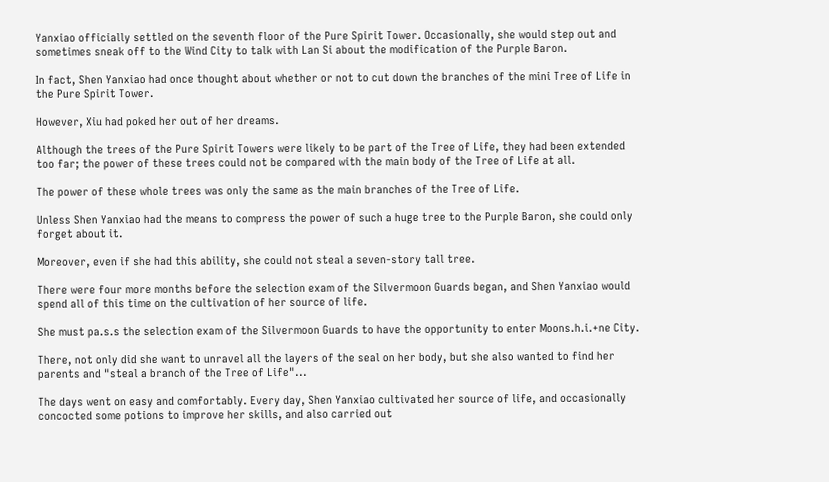Yanxiao officially settled on the seventh floor of the Pure Spirit Tower. Occasionally, she would step out and sometimes sneak off to the Wind City to talk with Lan Si about the modification of the Purple Baron.

In fact, Shen Yanxiao had once thought about whether or not to cut down the branches of the mini Tree of Life in the Pure Spirit Tower.

However, Xiu had poked her out of her dreams.

Although the trees of the Pure Spirit Towers were likely to be part of the Tree of Life, they had been extended too far; the power of these trees could not be compared with the main body of the Tree of Life at all.

The power of these whole trees was only the same as the main branches of the Tree of Life.

Unless Shen Yanxiao had the means to compress the power of such a huge tree to the Purple Baron, she could only forget about it.

Moreover, even if she had this ability, she could not steal a seven-story tall tree.

There were four more months before the selection exam of the Silvermoon Guards began, and Shen Yanxiao would spend all of this time on the cultivation of her source of life.

She must pa.s.s the selection exam of the Silvermoon Guards to have the opportunity to enter Moons.h.i.+ne City.

There, not only did she want to unravel all the layers of the seal on her body, but she also wanted to find her parents and "steal a branch of the Tree of Life"...

The days went on easy and comfortably. Every day, Shen Yanxiao cultivated her source of life, and occasionally concocted some potions to improve her skills, and also carried out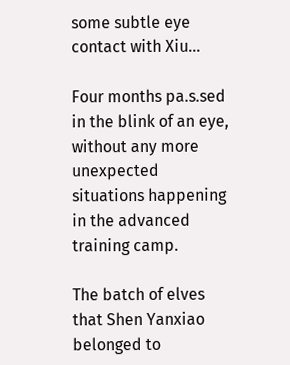some subtle eye contact with Xiu...

Four months pa.s.sed in the blink of an eye, without any more unexpected situations happening in the advanced training camp.

The batch of elves that Shen Yanxiao belonged to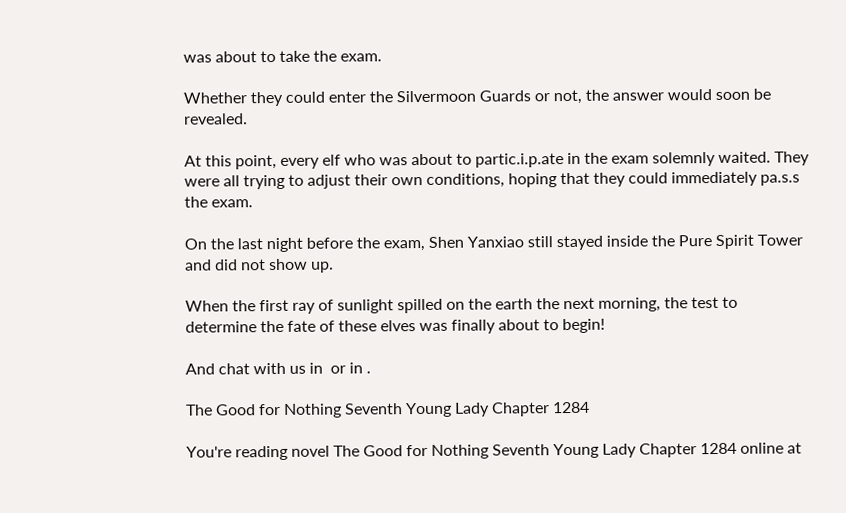was about to take the exam.

Whether they could enter the Silvermoon Guards or not, the answer would soon be revealed.

At this point, every elf who was about to partic.i.p.ate in the exam solemnly waited. They were all trying to adjust their own conditions, hoping that they could immediately pa.s.s the exam.

On the last night before the exam, Shen Yanxiao still stayed inside the Pure Spirit Tower and did not show up.

When the first ray of sunlight spilled on the earth the next morning, the test to determine the fate of these elves was finally about to begin!

And chat with us in  or in .

The Good for Nothing Seventh Young Lady Chapter 1284

You're reading novel The Good for Nothing Seventh Young Lady Chapter 1284 online at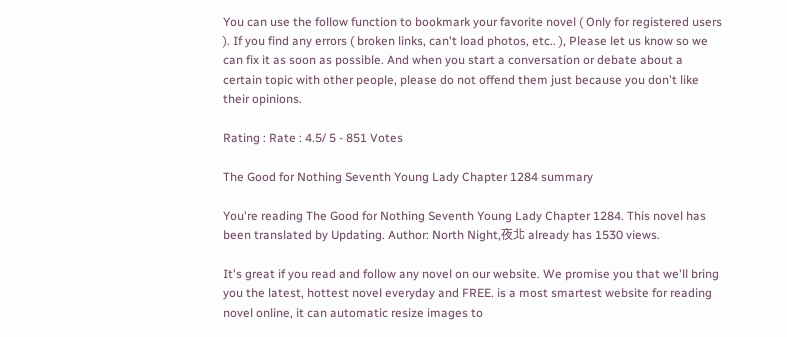You can use the follow function to bookmark your favorite novel ( Only for registered users ). If you find any errors ( broken links, can't load photos, etc.. ), Please let us know so we can fix it as soon as possible. And when you start a conversation or debate about a certain topic with other people, please do not offend them just because you don't like their opinions.

Rating : Rate : 4.5/ 5 - 851 Votes

The Good for Nothing Seventh Young Lady Chapter 1284 summary

You're reading The Good for Nothing Seventh Young Lady Chapter 1284. This novel has been translated by Updating. Author: North Night,夜北 already has 1530 views.

It's great if you read and follow any novel on our website. We promise you that we'll bring you the latest, hottest novel everyday and FREE. is a most smartest website for reading novel online, it can automatic resize images to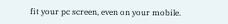fit your pc screen, even on your mobile.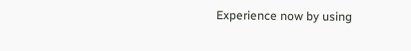Experience now by using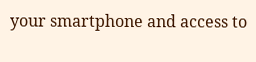your smartphone and access to